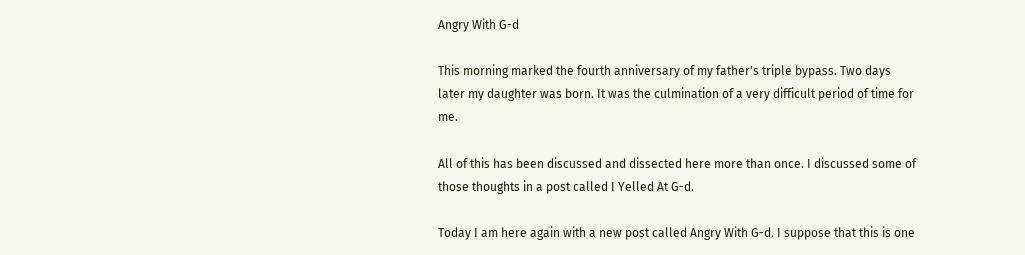Angry With G-d

This morning marked the fourth anniversary of my father's triple bypass. Two days later my daughter was born. It was the culmination of a very difficult period of time for me.

All of this has been discussed and dissected here more than once. I discussed some of those thoughts in a post called I Yelled At G-d.

Today I am here again with a new post called Angry With G-d. I suppose that this is one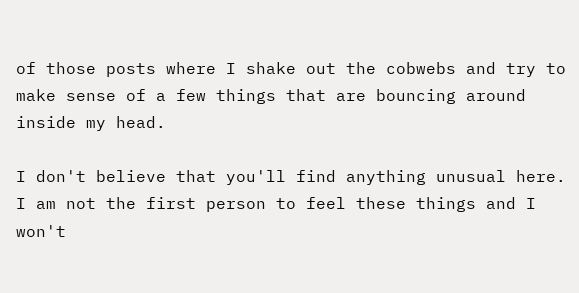of those posts where I shake out the cobwebs and try to make sense of a few things that are bouncing around inside my head.

I don't believe that you'll find anything unusual here. I am not the first person to feel these things and I won't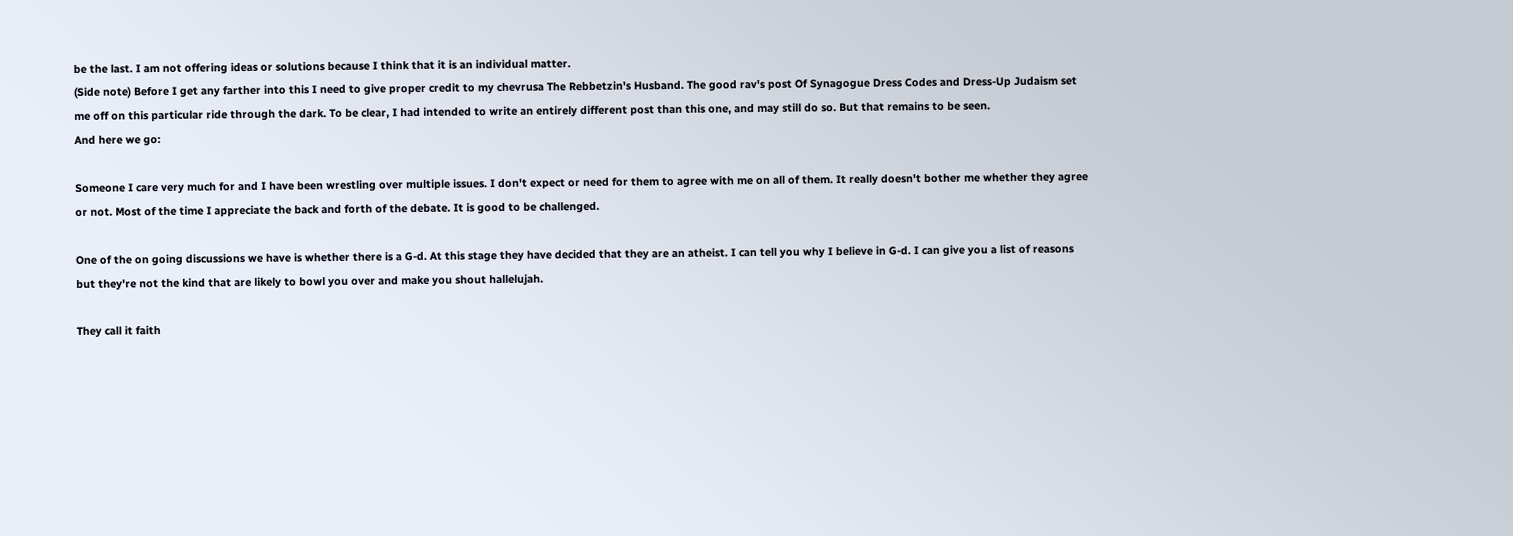be the last. I am not offering ideas or solutions because I think that it is an individual matter.
(Side note) Before I get any farther into this I need to give proper credit to my chevrusa The Rebbetzin's Husband. The good rav's post Of Synagogue Dress Codes and Dress-Up Judaism set me off on this particular ride through the dark. To be clear, I had intended to write an entirely different post than this one, and may still do so. But that remains to be seen.
And here we go:

Someone I care very much for and I have been wrestling over multiple issues. I don't expect or need for them to agree with me on all of them. It really doesn't bother me whether they agree or not. Most of the time I appreciate the back and forth of the debate. It is good to be challenged.

One of the on going discussions we have is whether there is a G-d. At this stage they have decided that they are an atheist. I can tell you why I believe in G-d. I can give you a list of reasons but they're not the kind that are likely to bowl you over and make you shout hallelujah.

They call it faith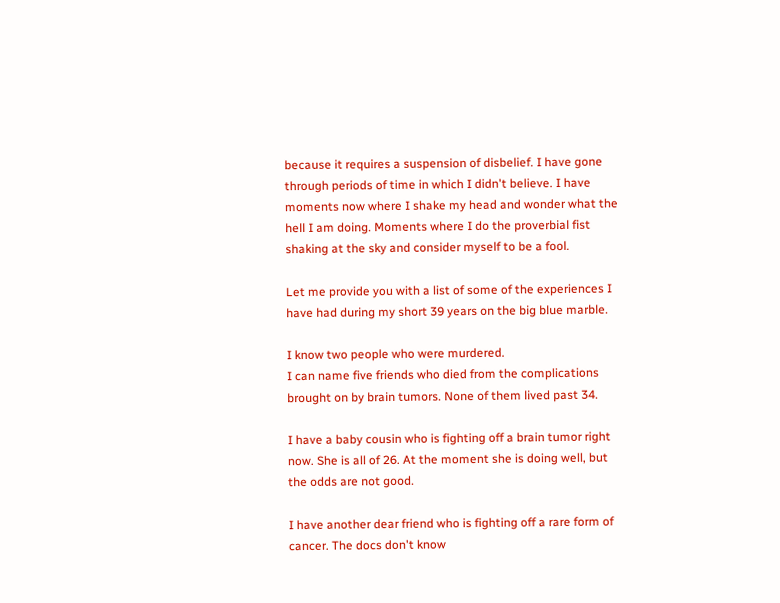because it requires a suspension of disbelief. I have gone through periods of time in which I didn't believe. I have moments now where I shake my head and wonder what the hell I am doing. Moments where I do the proverbial fist shaking at the sky and consider myself to be a fool.

Let me provide you with a list of some of the experiences I have had during my short 39 years on the big blue marble.

I know two people who were murdered.
I can name five friends who died from the complications brought on by brain tumors. None of them lived past 34.

I have a baby cousin who is fighting off a brain tumor right now. She is all of 26. At the moment she is doing well, but the odds are not good.

I have another dear friend who is fighting off a rare form of cancer. The docs don't know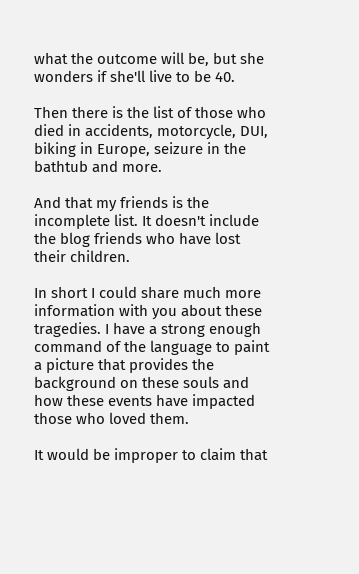what the outcome will be, but she wonders if she'll live to be 40.

Then there is the list of those who died in accidents, motorcycle, DUI, biking in Europe, seizure in the bathtub and more.

And that my friends is the incomplete list. It doesn't include the blog friends who have lost their children.

In short I could share much more information with you about these tragedies. I have a strong enough command of the language to paint a picture that provides the background on these souls and how these events have impacted those who loved them.

It would be improper to claim that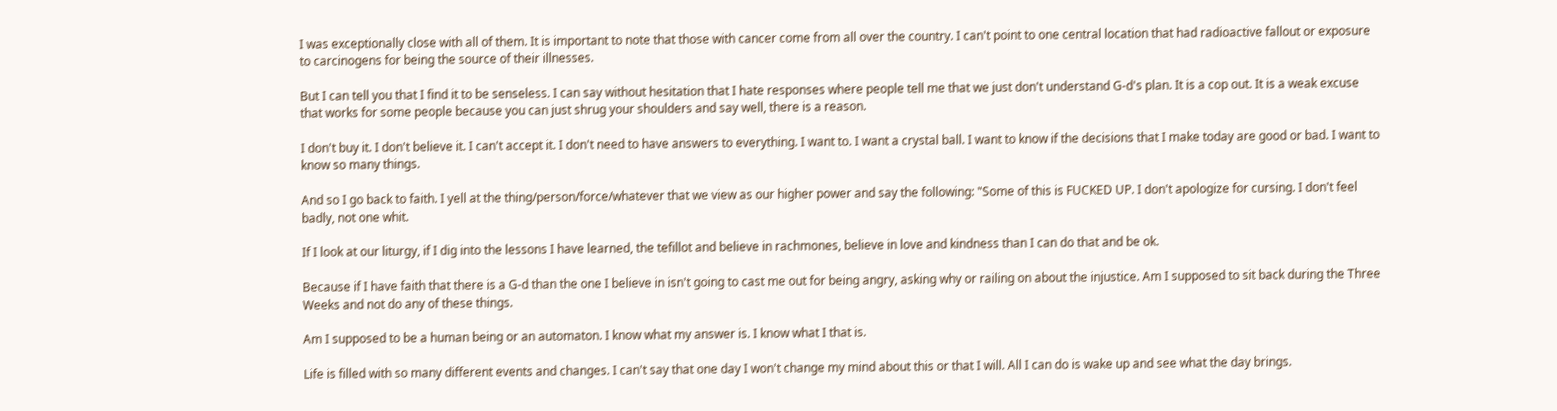I was exceptionally close with all of them. It is important to note that those with cancer come from all over the country. I can't point to one central location that had radioactive fallout or exposure to carcinogens for being the source of their illnesses.

But I can tell you that I find it to be senseless. I can say without hesitation that I hate responses where people tell me that we just don't understand G-d's plan. It is a cop out. It is a weak excuse that works for some people because you can just shrug your shoulders and say well, there is a reason.

I don't buy it. I don't believe it. I can't accept it. I don't need to have answers to everything. I want to. I want a crystal ball. I want to know if the decisions that I make today are good or bad. I want to know so many things.

And so I go back to faith. I yell at the thing/person/force/whatever that we view as our higher power and say the following: "Some of this is FUCKED UP. I don't apologize for cursing. I don't feel badly, not one whit.

If I look at our liturgy, if I dig into the lessons I have learned, the tefillot and believe in rachmones, believe in love and kindness than I can do that and be ok.

Because if I have faith that there is a G-d than the one I believe in isn't going to cast me out for being angry, asking why or railing on about the injustice. Am I supposed to sit back during the Three Weeks and not do any of these things.

Am I supposed to be a human being or an automaton. I know what my answer is. I know what I that is.

Life is filled with so many different events and changes. I can't say that one day I won't change my mind about this or that I will. All I can do is wake up and see what the day brings.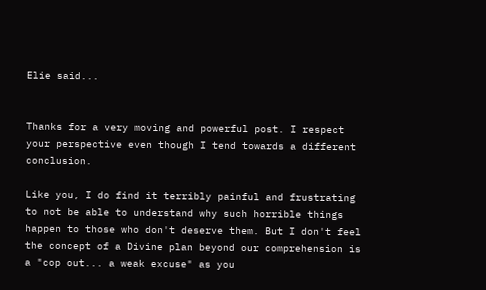Elie said...


Thanks for a very moving and powerful post. I respect your perspective even though I tend towards a different conclusion.

Like you, I do find it terribly painful and frustrating to not be able to understand why such horrible things happen to those who don't deserve them. But I don't feel the concept of a Divine plan beyond our comprehension is a "cop out... a weak excuse" as you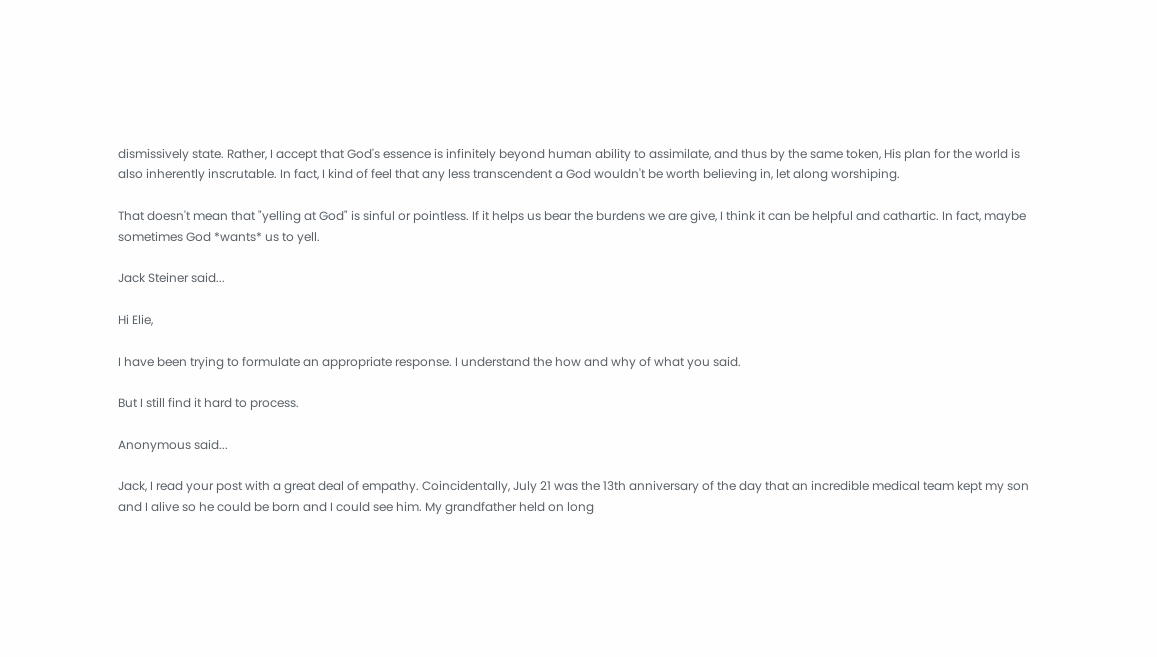dismissively state. Rather, I accept that God's essence is infinitely beyond human ability to assimilate, and thus by the same token, His plan for the world is also inherently inscrutable. In fact, I kind of feel that any less transcendent a God wouldn't be worth believing in, let along worshiping.

That doesn't mean that "yelling at God" is sinful or pointless. If it helps us bear the burdens we are give, I think it can be helpful and cathartic. In fact, maybe sometimes God *wants* us to yell.

Jack Steiner said...

Hi Elie,

I have been trying to formulate an appropriate response. I understand the how and why of what you said.

But I still find it hard to process.

Anonymous said...

Jack, I read your post with a great deal of empathy. Coincidentally, July 21 was the 13th anniversary of the day that an incredible medical team kept my son and I alive so he could be born and I could see him. My grandfather held on long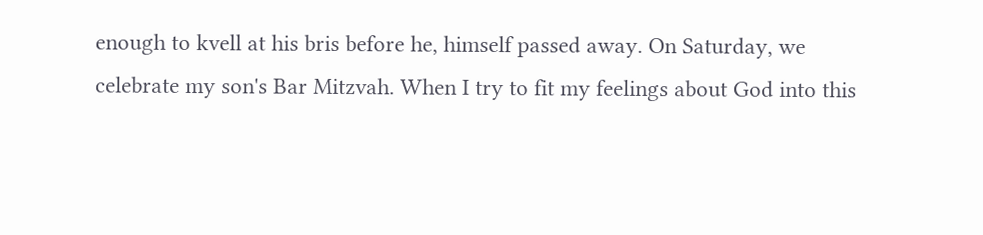enough to kvell at his bris before he, himself passed away. On Saturday, we celebrate my son's Bar Mitzvah. When I try to fit my feelings about God into this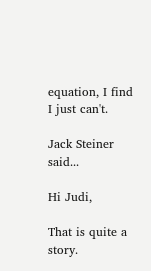equation, I find I just can't.

Jack Steiner said...

Hi Judi,

That is quite a story.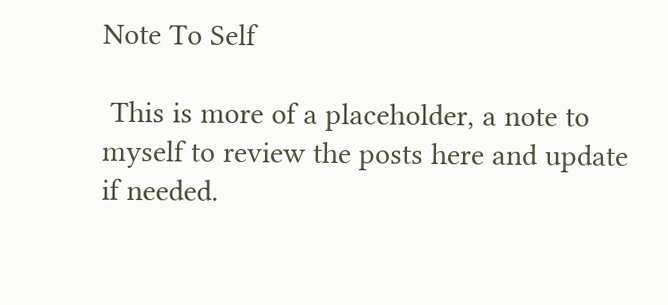Note To Self

 This is more of a placeholder, a note to myself to review the posts here and update if needed.